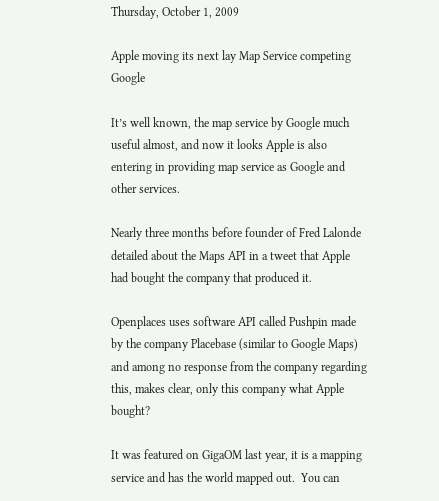Thursday, October 1, 2009

Apple moving its next lay Map Service competing Google

It’s well known, the map service by Google much useful almost, and now it looks Apple is also entering in providing map service as Google and other services.

Nearly three months before founder of Fred Lalonde detailed about the Maps API in a tweet that Apple had bought the company that produced it.

Openplaces uses software API called Pushpin made by the company Placebase (similar to Google Maps) and among no response from the company regarding this, makes clear, only this company what Apple bought?

It was featured on GigaOM last year, it is a mapping service and has the world mapped out.  You can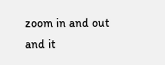zoom in and out and it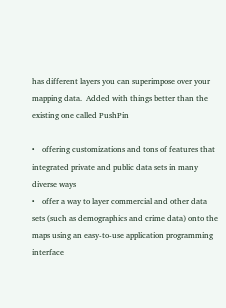has different layers you can superimpose over your mapping data.  Added with things better than the existing one called PushPin

•    offering customizations and tons of features that integrated private and public data sets in many diverse ways
•    offer a way to layer commercial and other data sets (such as demographics and crime data) onto the maps using an easy-to-use application programming interface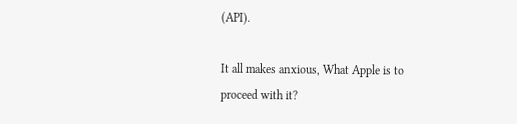(API).

It all makes anxious, What Apple is to proceed with it?